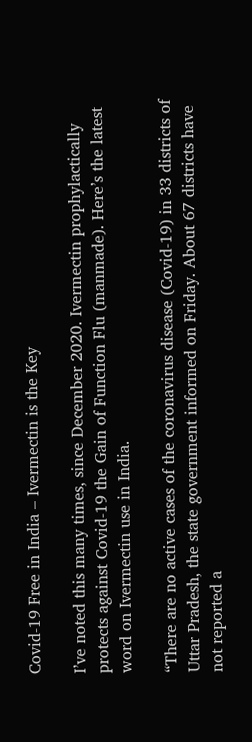Covid-19 Free in India – Ivermectin is the Key

I’ve noted this many times, since December 2020. Ivermectin prophylactically protects against Covid-19 the Gain of Function Flu (manmade). Here’s the latest word on Ivermectin use in India.

“There are no active cases of the coronavirus disease (Covid-19) in 33 districts of Uttar Pradesh, the state government informed on Friday. About 67 districts have not reported a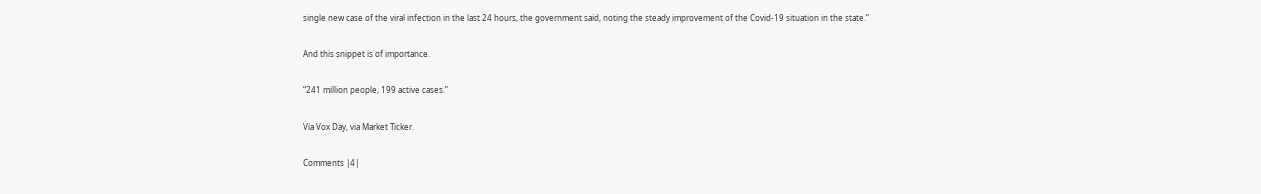single new case of the viral infection in the last 24 hours, the government said, noting the steady improvement of the Covid-19 situation in the state.”

And this snippet is of importance.

“241 million people, 199 active cases.”

Via Vox Day, via Market Ticker.

Comments |4|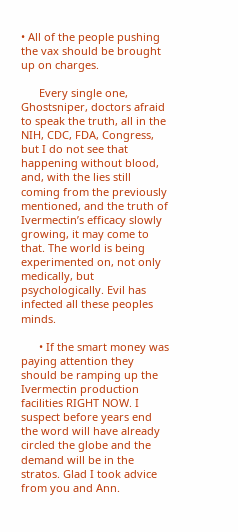• All of the people pushing the vax should be brought up on charges.

      Every single one, Ghostsniper, doctors afraid to speak the truth, all in the NIH, CDC, FDA, Congress, but I do not see that happening without blood, and, with the lies still coming from the previously mentioned, and the truth of Ivermectin’s efficacy slowly growing, it may come to that. The world is being experimented on, not only medically, but psychologically. Evil has infected all these peoples minds.

      • If the smart money was paying attention they should be ramping up the Ivermectin production facilities RIGHT NOW. I suspect before years end the word will have already circled the globe and the demand will be in the stratos. Glad I took advice from you and Ann.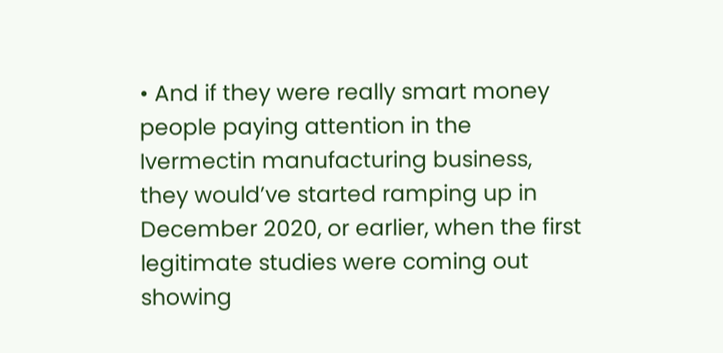• And if they were really smart money people paying attention in the Ivermectin manufacturing business, they would’ve started ramping up in December 2020, or earlier, when the first legitimate studies were coming out showing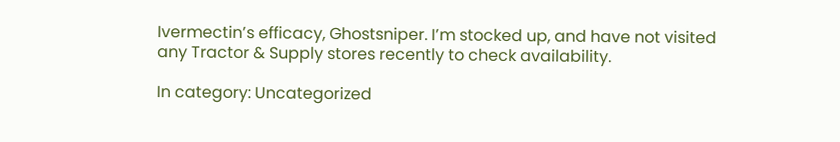Ivermectin’s efficacy, Ghostsniper. I’m stocked up, and have not visited any Tractor & Supply stores recently to check availability.

In category: Uncategorized